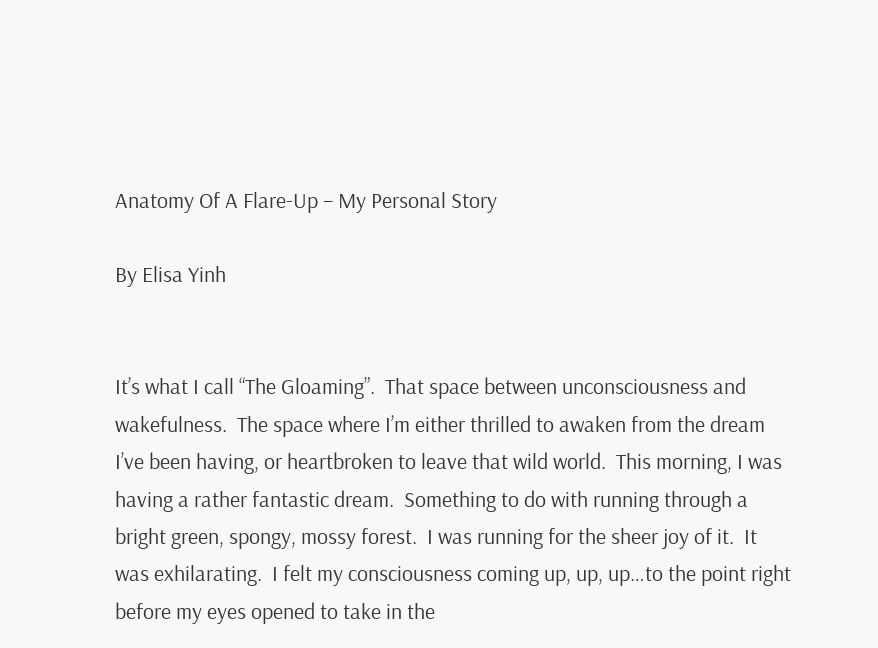Anatomy Of A Flare-Up – My Personal Story

By Elisa Yinh


It’s what I call “The Gloaming”.  That space between unconsciousness and wakefulness.  The space where I’m either thrilled to awaken from the dream I’ve been having, or heartbroken to leave that wild world.  This morning, I was having a rather fantastic dream.  Something to do with running through a bright green, spongy, mossy forest.  I was running for the sheer joy of it.  It was exhilarating.  I felt my consciousness coming up, up, up…to the point right before my eyes opened to take in the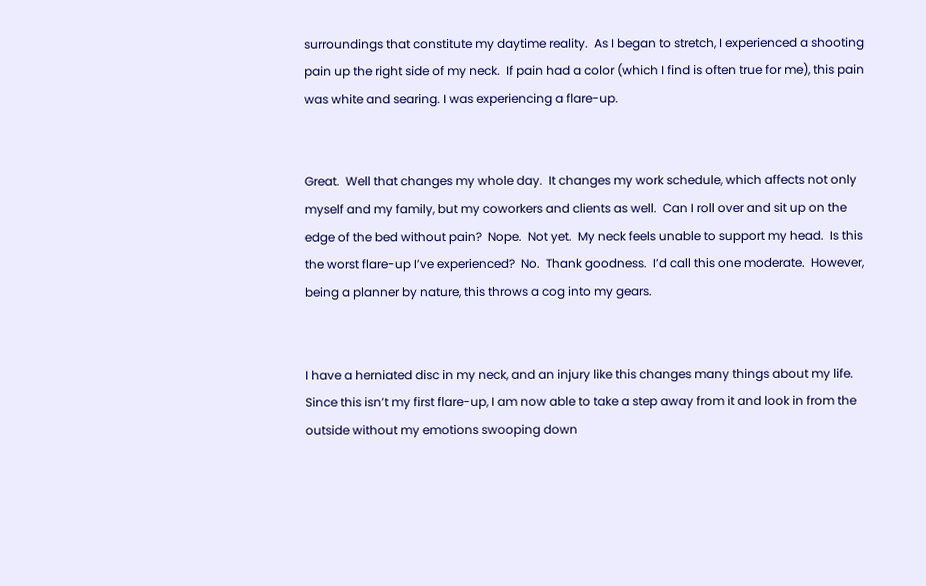surroundings that constitute my daytime reality.  As I began to stretch, I experienced a shooting pain up the right side of my neck.  If pain had a color (which I find is often true for me), this pain was white and searing. I was experiencing a flare-up.


Great.  Well that changes my whole day.  It changes my work schedule, which affects not only myself and my family, but my coworkers and clients as well.  Can I roll over and sit up on the edge of the bed without pain?  Nope.  Not yet.  My neck feels unable to support my head.  Is this the worst flare-up I’ve experienced?  No.  Thank goodness.  I’d call this one moderate.  However, being a planner by nature, this throws a cog into my gears.


I have a herniated disc in my neck, and an injury like this changes many things about my life.  Since this isn’t my first flare-up, I am now able to take a step away from it and look in from the outside without my emotions swooping down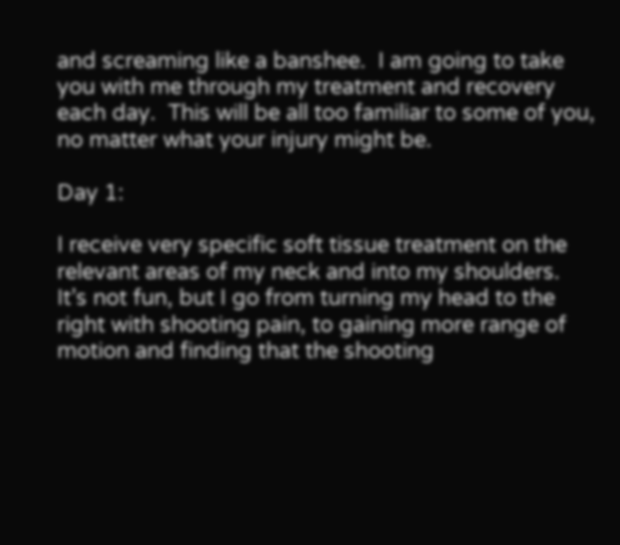and screaming like a banshee.  I am going to take you with me through my treatment and recovery each day.  This will be all too familiar to some of you, no matter what your injury might be.

Day 1:

I receive very specific soft tissue treatment on the relevant areas of my neck and into my shoulders.  It’s not fun, but I go from turning my head to the right with shooting pain, to gaining more range of motion and finding that the shooting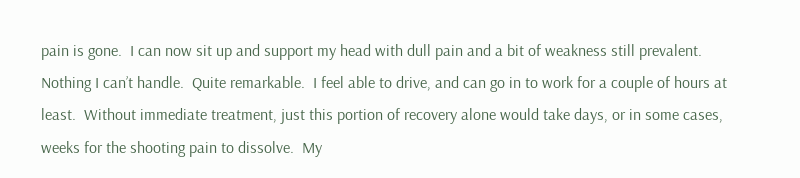pain is gone.  I can now sit up and support my head with dull pain and a bit of weakness still prevalent.  Nothing I can’t handle.  Quite remarkable.  I feel able to drive, and can go in to work for a couple of hours at least.  Without immediate treatment, just this portion of recovery alone would take days, or in some cases, weeks for the shooting pain to dissolve.  My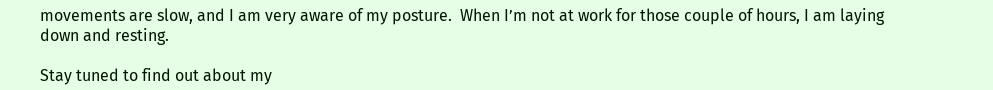movements are slow, and I am very aware of my posture.  When I’m not at work for those couple of hours, I am laying down and resting.

Stay tuned to find out about my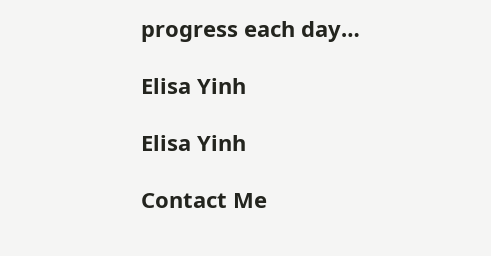progress each day…

Elisa Yinh

Elisa Yinh

Contact Me